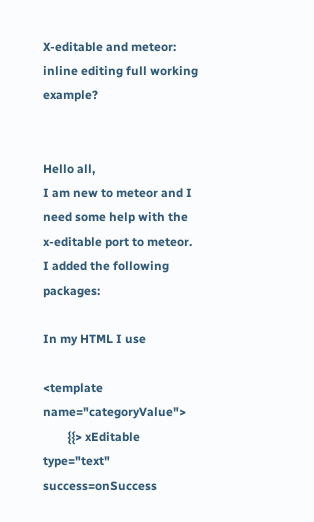X-editable and meteor: inline editing full working example?


Hello all,
I am new to meteor and I need some help with the x-editable port to meteor.
I added the following packages:

In my HTML I use

<template name="categoryValue">
        {{> xEditable type="text" success=onSuccess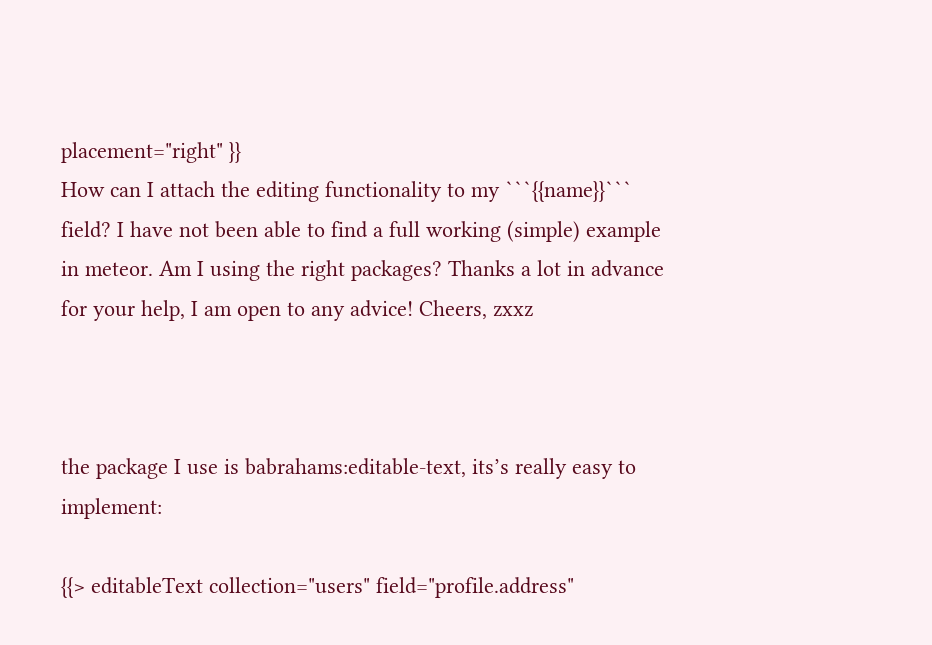placement="right" }}
How can I attach the editing functionality to my ```{{name}}``` field? I have not been able to find a full working (simple) example in meteor. Am I using the right packages? Thanks a lot in advance for your help, I am open to any advice! Cheers, zxxz



the package I use is babrahams:editable-text, its’s really easy to implement:

{{> editableText collection="users" field="profile.address"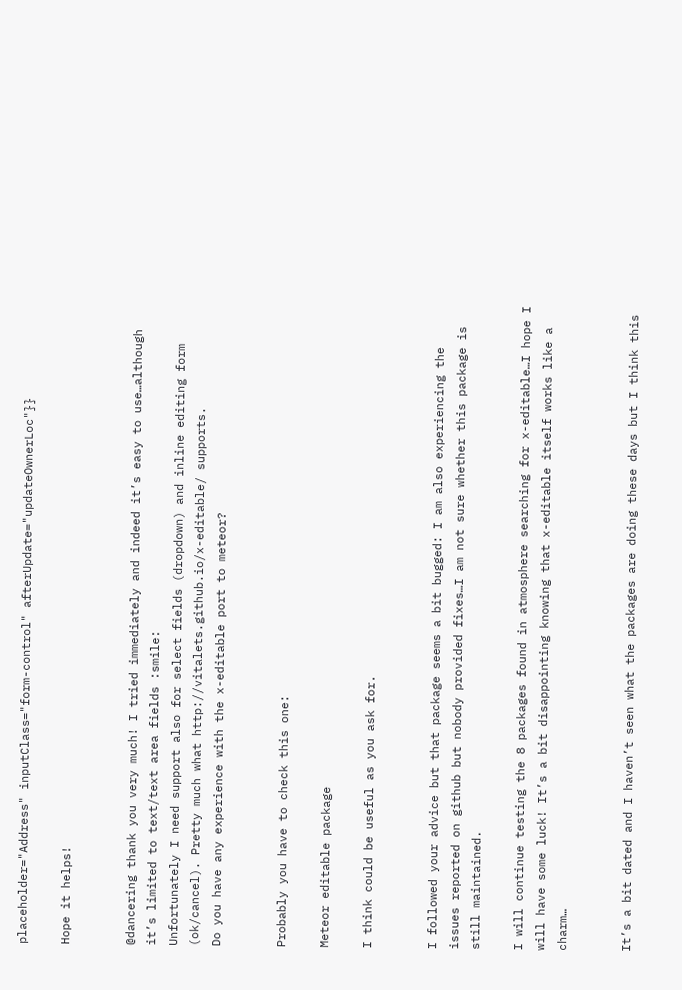placeholder="Address" inputClass="form-control" afterUpdate="updateOwnerLoc"}}

Hope it helps!


@dancering thank you very much! I tried immediately and indeed it’s easy to use…although it’s limited to text/text area fields :smile:
Unfortunately I need support also for select fields (dropdown) and inline editing form (ok/cancel). Pretty much what http://vitalets.github.io/x-editable/ supports.
Do you have any experience with the x-editable port to meteor?


Probably you have to check this one:

Meteor editable package

I think could be useful as you ask for.


I followed your advice but that package seems a bit bugged: I am also experiencing the issues reported on github but nobody provided fixes…I am not sure whether this package is still maintained.

I will continue testing the 8 packages found in atmosphere searching for x-editable…I hope I will have some luck! It’s a bit disappointing knowing that x-editable itself works like a charm…


It’s a bit dated and I haven’t seen what the packages are doing these days but I think this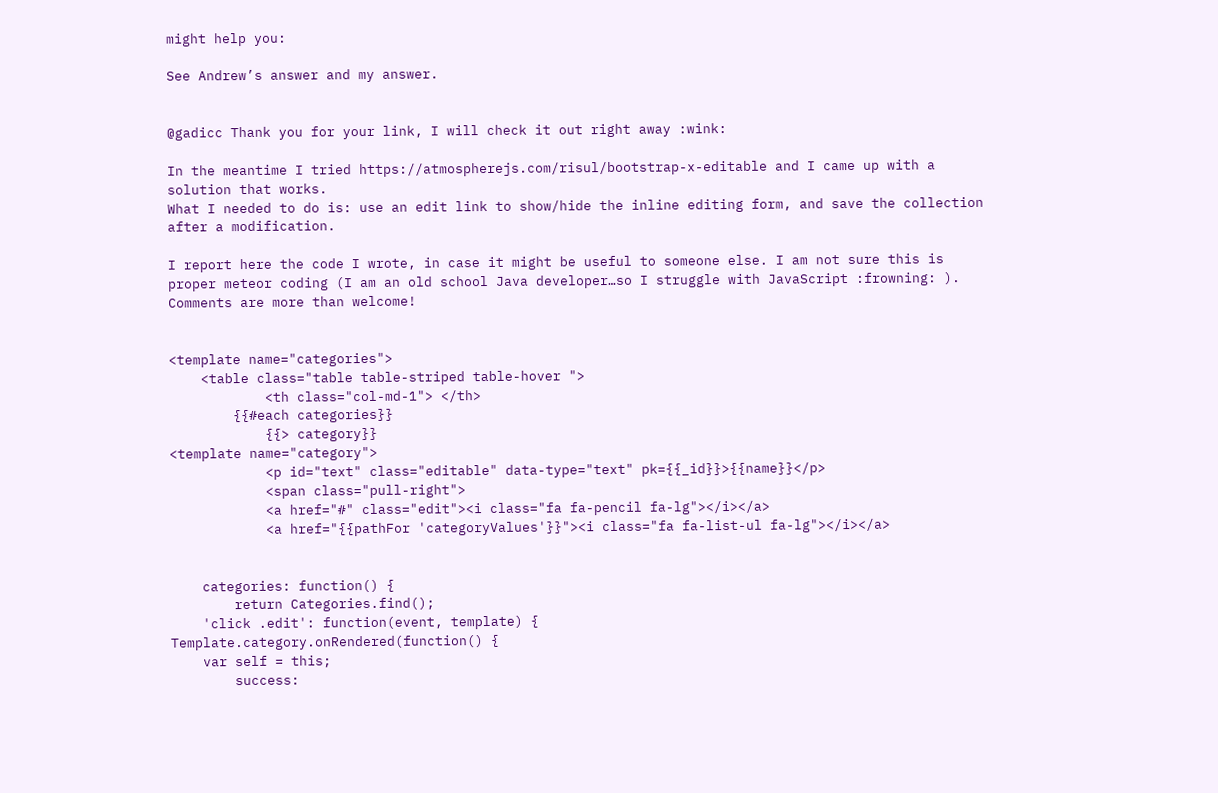might help you:

See Andrew’s answer and my answer.


@gadicc Thank you for your link, I will check it out right away :wink:

In the meantime I tried https://atmospherejs.com/risul/bootstrap-x-editable and I came up with a solution that works.
What I needed to do is: use an edit link to show/hide the inline editing form, and save the collection after a modification.

I report here the code I wrote, in case it might be useful to someone else. I am not sure this is proper meteor coding (I am an old school Java developer…so I struggle with JavaScript :frowning: ). Comments are more than welcome!


<template name="categories">
    <table class="table table-striped table-hover ">
            <th class="col-md-1"> </th>
        {{#each categories}}
            {{> category}}
<template name="category">
            <p id="text" class="editable" data-type="text" pk={{_id}}>{{name}}</p>
            <span class="pull-right">
            <a href="#" class="edit"><i class="fa fa-pencil fa-lg"></i></a>
            <a href="{{pathFor 'categoryValues'}}"><i class="fa fa-list-ul fa-lg"></i></a>


    categories: function() {
        return Categories.find();
    'click .edit': function(event, template) {
Template.category.onRendered(function() {
    var self = this;
        success: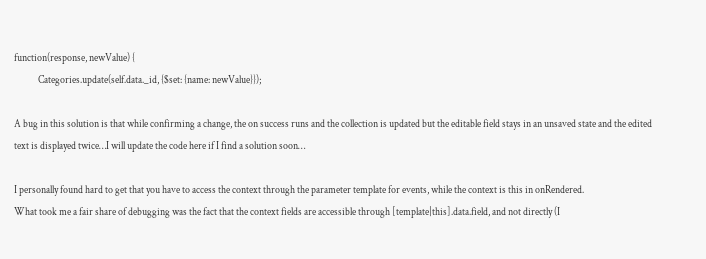function(response, newValue) {
            Categories.update(self.data._id, {$set: {name: newValue}});

A bug in this solution is that while confirming a change, the on success runs and the collection is updated but the editable field stays in an unsaved state and the edited text is displayed twice…I will update the code here if I find a solution soon…

I personally found hard to get that you have to access the context through the parameter template for events, while the context is this in onRendered.
What took me a fair share of debugging was the fact that the context fields are accessible through [template|this].data.field, and not directly (I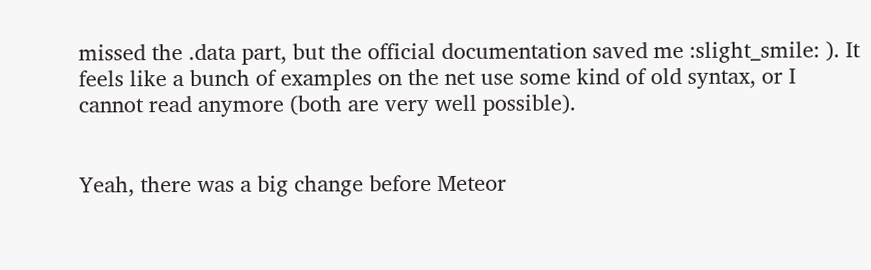missed the .data part, but the official documentation saved me :slight_smile: ). It feels like a bunch of examples on the net use some kind of old syntax, or I cannot read anymore (both are very well possible).


Yeah, there was a big change before Meteor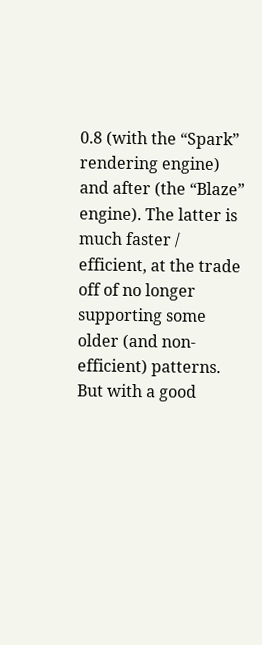0.8 (with the “Spark” rendering engine) and after (the “Blaze” engine). The latter is much faster / efficient, at the trade off of no longer supporting some older (and non-efficient) patterns. But with a good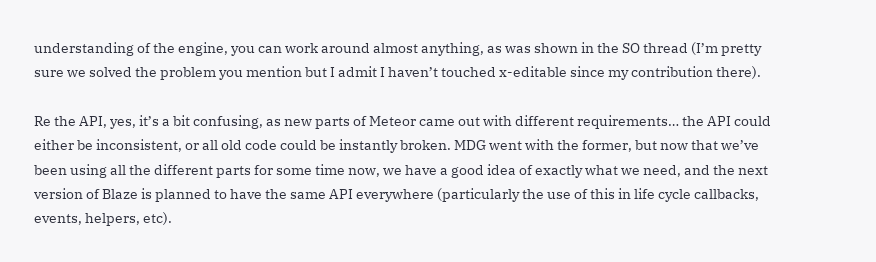understanding of the engine, you can work around almost anything, as was shown in the SO thread (I’m pretty sure we solved the problem you mention but I admit I haven’t touched x-editable since my contribution there).

Re the API, yes, it’s a bit confusing, as new parts of Meteor came out with different requirements… the API could either be inconsistent, or all old code could be instantly broken. MDG went with the former, but now that we’ve been using all the different parts for some time now, we have a good idea of exactly what we need, and the next version of Blaze is planned to have the same API everywhere (particularly the use of this in life cycle callbacks, events, helpers, etc).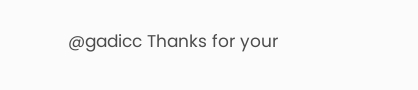@gadicc Thanks for your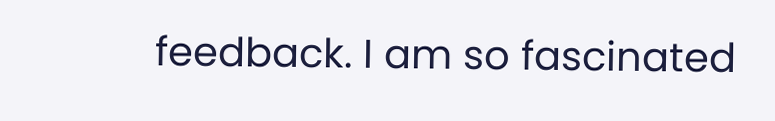feedback. I am so fascinated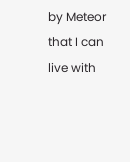by Meteor that I can live with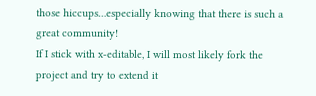those hiccups…especially knowing that there is such a great community!
If I stick with x-editable, I will most likely fork the project and try to extend it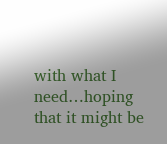with what I need…hoping that it might be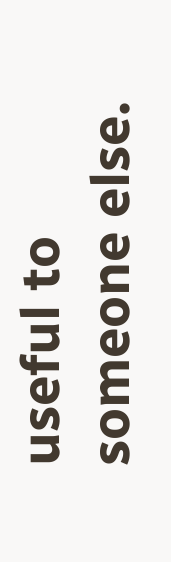useful to someone else.